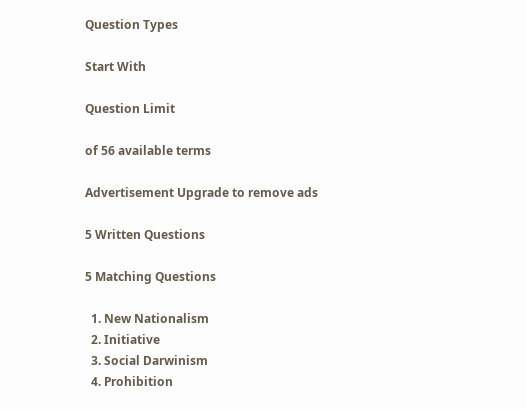Question Types

Start With

Question Limit

of 56 available terms

Advertisement Upgrade to remove ads

5 Written Questions

5 Matching Questions

  1. New Nationalism
  2. Initiative
  3. Social Darwinism
  4. Prohibition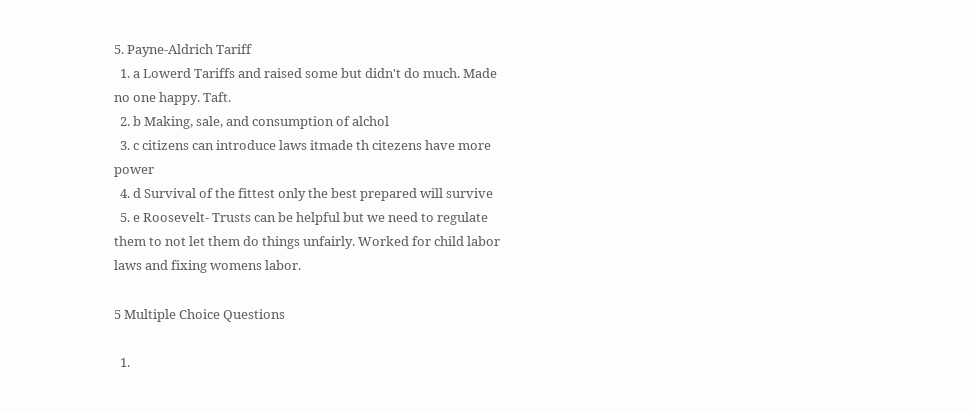5. Payne-Aldrich Tariff
  1. a Lowerd Tariffs and raised some but didn't do much. Made no one happy. Taft.
  2. b Making, sale, and consumption of alchol
  3. c citizens can introduce laws itmade th citezens have more power
  4. d Survival of the fittest only the best prepared will survive
  5. e Roosevelt- Trusts can be helpful but we need to regulate them to not let them do things unfairly. Worked for child labor laws and fixing womens labor.

5 Multiple Choice Questions

  1.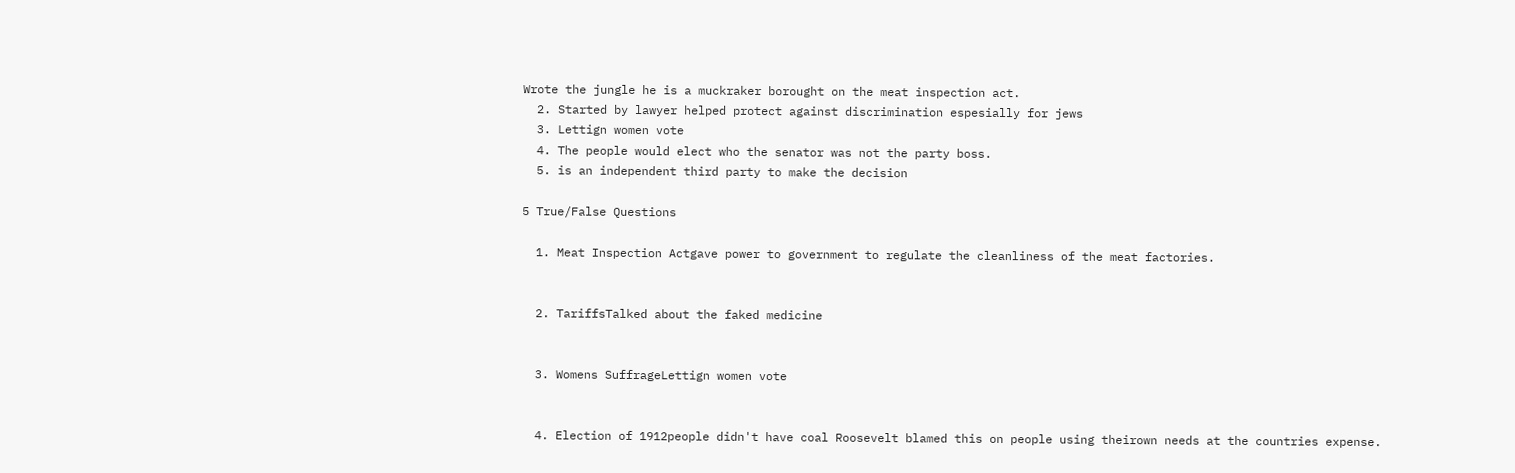Wrote the jungle he is a muckraker borought on the meat inspection act.
  2. Started by lawyer helped protect against discrimination espesially for jews
  3. Lettign women vote
  4. The people would elect who the senator was not the party boss.
  5. is an independent third party to make the decision

5 True/False Questions

  1. Meat Inspection Actgave power to government to regulate the cleanliness of the meat factories.


  2. TariffsTalked about the faked medicine


  3. Womens SuffrageLettign women vote


  4. Election of 1912people didn't have coal Roosevelt blamed this on people using theirown needs at the countries expense.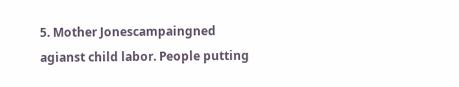5. Mother Jonescampaingned agianst child labor. People putting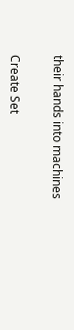their hands into machines


Create Set